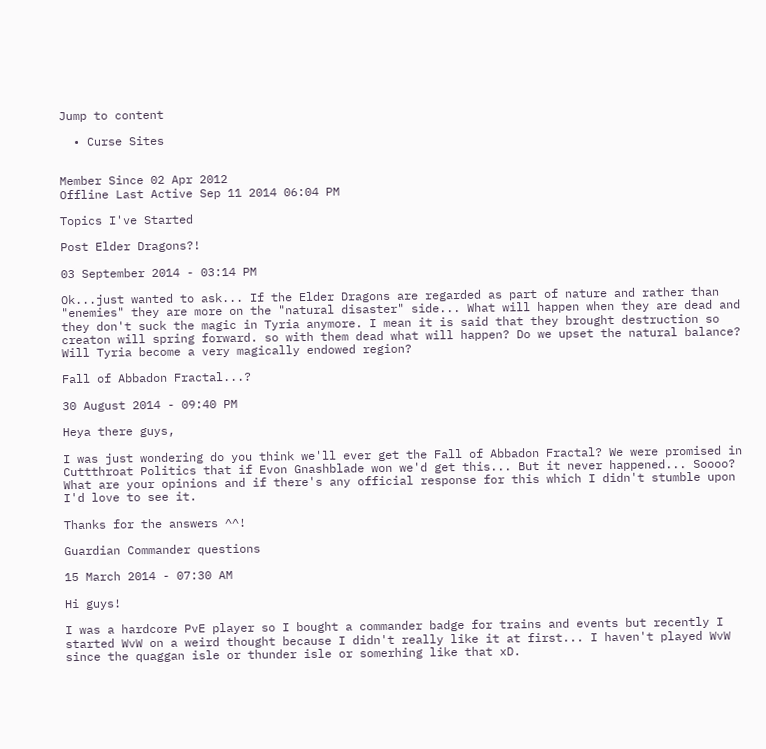Jump to content

  • Curse Sites


Member Since 02 Apr 2012
Offline Last Active Sep 11 2014 06:04 PM

Topics I've Started

Post Elder Dragons?!

03 September 2014 - 03:14 PM

Ok...just wanted to ask... If the Elder Dragons are regarded as part of nature and rather than "enemies" they are more on the "natural disaster" side... What will happen when they are dead and they don't suck the magic in Tyria anymore. I mean it is said that they brought destruction so creaton will spring forward. so with them dead what will happen? Do we upset the natural balance? Will Tyria become a very magically endowed region?

Fall of Abbadon Fractal...?

30 August 2014 - 09:40 PM

Heya there guys,

I was just wondering do you think we'll ever get the Fall of Abbadon Fractal? We were promised in Cuttthroat Politics that if Evon Gnashblade won we'd get this... But it never happened... Soooo? What are your opinions and if there's any official response for this which I didn't stumble upon I'd love to see it.

Thanks for the answers ^^!

Guardian Commander questions

15 March 2014 - 07:30 AM

Hi guys!

I was a hardcore PvE player so I bought a commander badge for trains and events but recently I started WvW on a weird thought because I didn't really like it at first... I haven't played WvW since the quaggan isle or thunder isle or somerhing like that xD.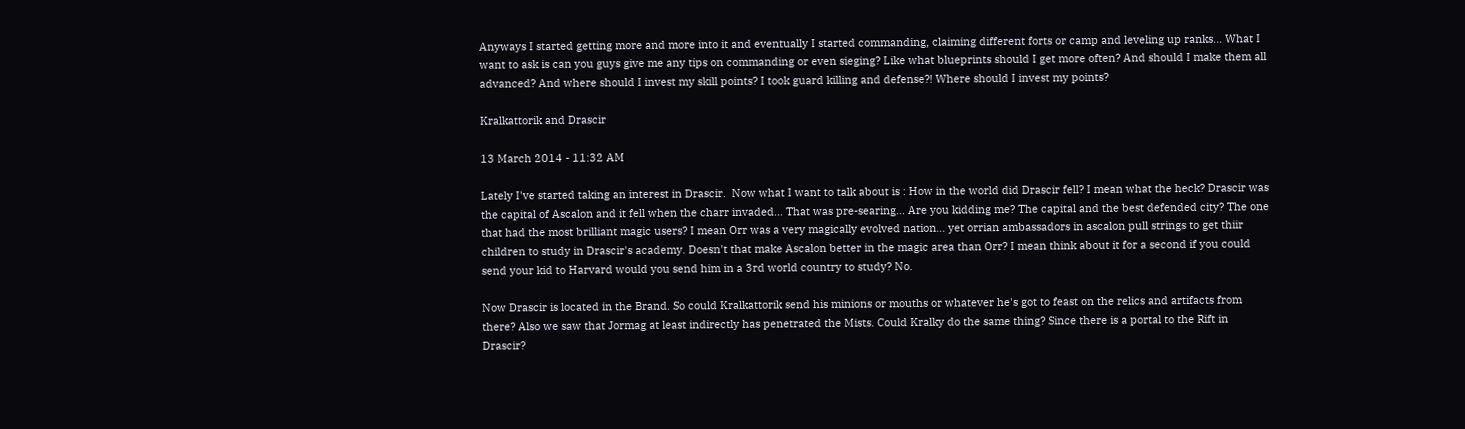Anyways I started getting more and more into it and eventually I started commanding, claiming different forts or camp and leveling up ranks... What I want to ask is can you guys give me any tips on commanding or even sieging? Like what blueprints should I get more often? And should I make them all advanced? And where should I invest my skill points? I took guard killing and defense?! Where should I invest my points?

Kralkattorik and Drascir

13 March 2014 - 11:32 AM

Lately I've started taking an interest in Drascir.  Now what I want to talk about is : How in the world did Drascir fell? I mean what the heck? Drascir was the capital of Ascalon and it fell when the charr invaded... That was pre-searing... Are you kidding me? The capital and the best defended city? The one that had the most brilliant magic users? I mean Orr was a very magically evolved nation... yet orrian ambassadors in ascalon pull strings to get thiir children to study in Drascir's academy. Doesn't that make Ascalon better in the magic area than Orr? I mean think about it for a second if you could send your kid to Harvard would you send him in a 3rd world country to study? No.

Now Drascir is located in the Brand. So could Kralkattorik send his minions or mouths or whatever he's got to feast on the relics and artifacts from there? Also we saw that Jormag at least indirectly has penetrated the Mists. Could Kralky do the same thing? Since there is a portal to the Rift in Drascir?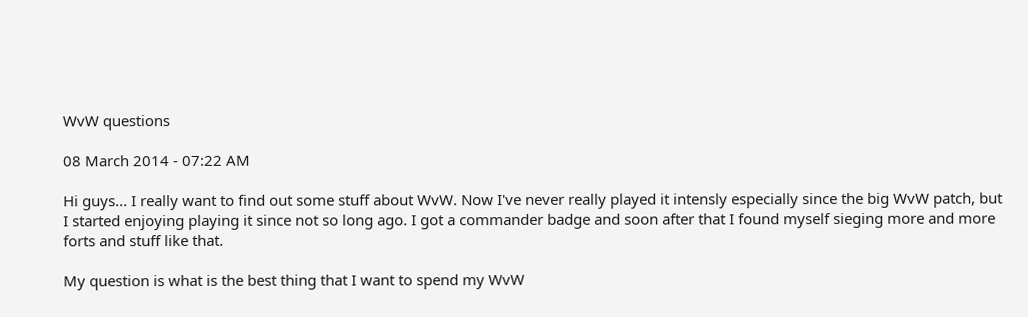WvW questions

08 March 2014 - 07:22 AM

Hi guys... I really want to find out some stuff about WvW. Now I've never really played it intensly especially since the big WvW patch, but I started enjoying playing it since not so long ago. I got a commander badge and soon after that I found myself sieging more and more forts and stuff like that.

My question is what is the best thing that I want to spend my WvW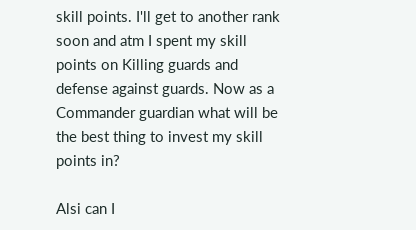skill points. I'll get to another rank soon and atm I spent my skill points on Killing guards and defense against guards. Now as a Commander guardian what will be the best thing to invest my skill points in?

Alsi can I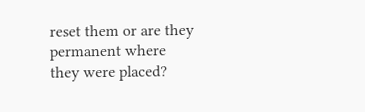reset them or are they permanent where they were placed?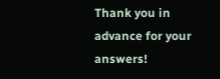Thank you in advance for your answers!